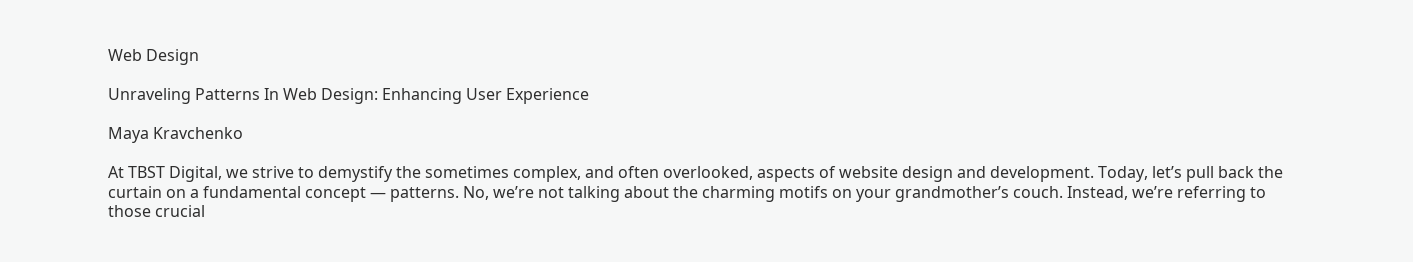Web Design

Unraveling Patterns In Web Design: Enhancing User Experience

Maya Kravchenko

At TBST Digital, we strive to demystify the sometimes complex, and often overlooked, aspects of website design and development. Today, let’s pull back the curtain on a fundamental concept — patterns. No, we’re not talking about the charming motifs on your grandmother’s couch. Instead, we’re referring to those crucial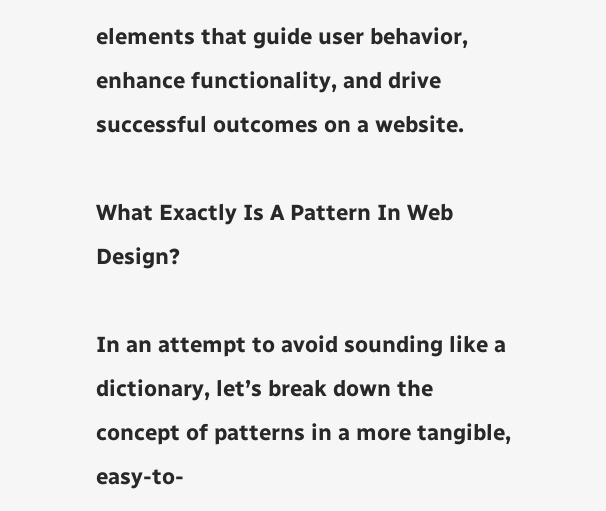elements that guide user behavior, enhance functionality, and drive successful outcomes on a website.

What Exactly Is A Pattern In Web Design?

In an attempt to avoid sounding like a dictionary, let’s break down the concept of patterns in a more tangible, easy-to-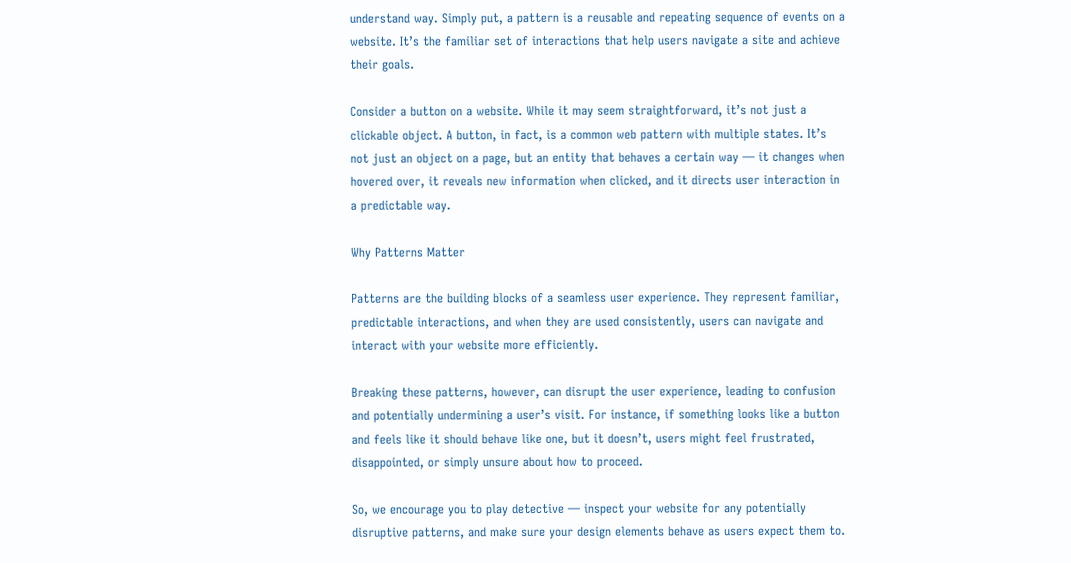understand way. Simply put, a pattern is a reusable and repeating sequence of events on a website. It’s the familiar set of interactions that help users navigate a site and achieve their goals.

Consider a button on a website. While it may seem straightforward, it’s not just a clickable object. A button, in fact, is a common web pattern with multiple states. It’s not just an object on a page, but an entity that behaves a certain way — it changes when hovered over, it reveals new information when clicked, and it directs user interaction in a predictable way.

Why Patterns Matter

Patterns are the building blocks of a seamless user experience. They represent familiar, predictable interactions, and when they are used consistently, users can navigate and interact with your website more efficiently.

Breaking these patterns, however, can disrupt the user experience, leading to confusion and potentially undermining a user’s visit. For instance, if something looks like a button and feels like it should behave like one, but it doesn’t, users might feel frustrated, disappointed, or simply unsure about how to proceed.

So, we encourage you to play detective — inspect your website for any potentially disruptive patterns, and make sure your design elements behave as users expect them to.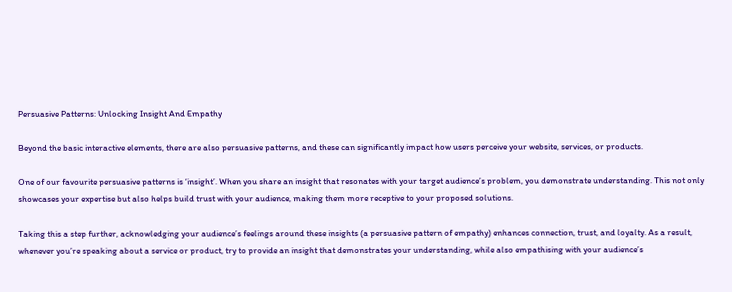Persuasive Patterns: Unlocking Insight And Empathy

Beyond the basic interactive elements, there are also persuasive patterns, and these can significantly impact how users perceive your website, services, or products.

One of our favourite persuasive patterns is ‘insight’. When you share an insight that resonates with your target audience’s problem, you demonstrate understanding. This not only showcases your expertise but also helps build trust with your audience, making them more receptive to your proposed solutions.

Taking this a step further, acknowledging your audience’s feelings around these insights (a persuasive pattern of empathy) enhances connection, trust, and loyalty. As a result, whenever you’re speaking about a service or product, try to provide an insight that demonstrates your understanding, while also empathising with your audience’s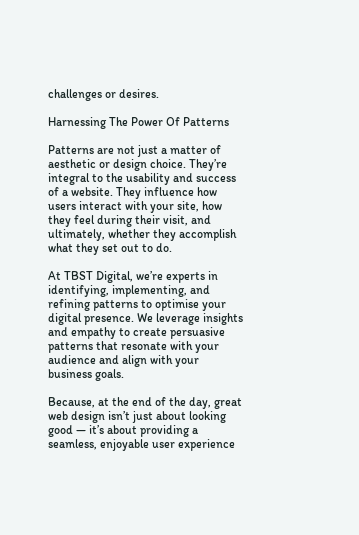challenges or desires.

Harnessing The Power Of Patterns

Patterns are not just a matter of aesthetic or design choice. They’re integral to the usability and success of a website. They influence how users interact with your site, how they feel during their visit, and ultimately, whether they accomplish what they set out to do.

At TBST Digital, we’re experts in identifying, implementing, and refining patterns to optimise your digital presence. We leverage insights and empathy to create persuasive patterns that resonate with your audience and align with your business goals.

Because, at the end of the day, great web design isn’t just about looking good — it’s about providing a seamless, enjoyable user experience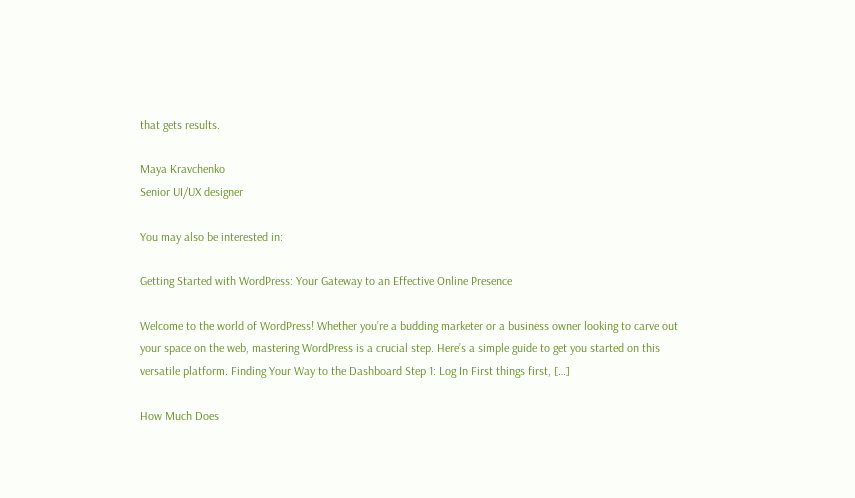that gets results.

Maya Kravchenko
Senior UI/UX designer

You may also be interested in:

Getting Started with WordPress: Your Gateway to an Effective Online Presence

Welcome to the world of WordPress! Whether you’re a budding marketer or a business owner looking to carve out your space on the web, mastering WordPress is a crucial step. Here’s a simple guide to get you started on this versatile platform. Finding Your Way to the Dashboard Step 1: Log In First things first, […]

How Much Does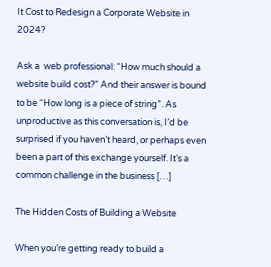It Cost to Redesign a Corporate Website in 2024?

Ask a  web professional: “How much should a website build cost?” And their answer is bound to be “How long is a piece of string”. As unproductive as this conversation is, I’d be surprised if you haven’t heard, or perhaps even been a part of this exchange yourself. It’s a common challenge in the business […]

The Hidden Costs of Building a Website

When you’re getting ready to build a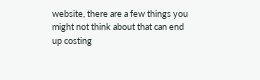website, there are a few things you might not think about that can end up costing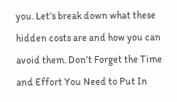you. Let’s break down what these hidden costs are and how you can avoid them. Don’t Forget the Time and Effort You Need to Put In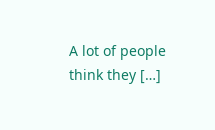A lot of people think they […]